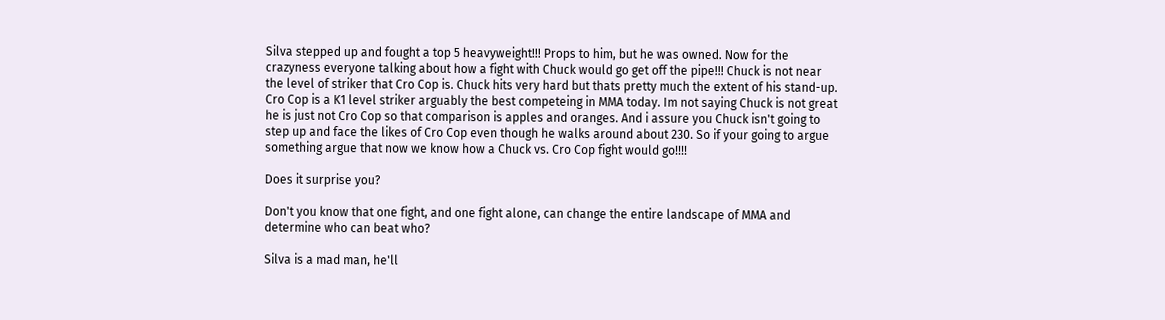Silva stepped up and fought a top 5 heavyweight!!! Props to him, but he was owned. Now for the crazyness everyone talking about how a fight with Chuck would go get off the pipe!!! Chuck is not near the level of striker that Cro Cop is. Chuck hits very hard but thats pretty much the extent of his stand-up. Cro Cop is a K1 level striker arguably the best competeing in MMA today. Im not saying Chuck is not great he is just not Cro Cop so that comparison is apples and oranges. And i assure you Chuck isn't going to step up and face the likes of Cro Cop even though he walks around about 230. So if your going to argue something argue that now we know how a Chuck vs. Cro Cop fight would go!!!!

Does it surprise you?

Don't you know that one fight, and one fight alone, can change the entire landscape of MMA and determine who can beat who?

Silva is a mad man, he'll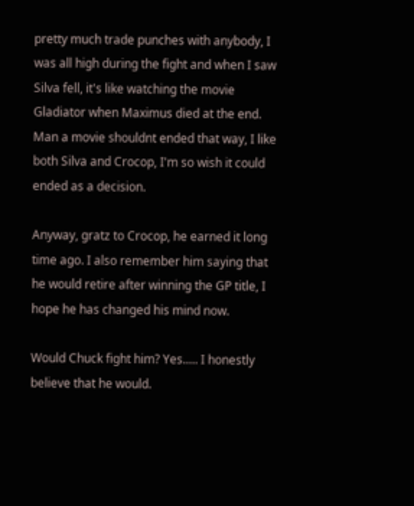pretty much trade punches with anybody, I was all high during the fight and when I saw Silva fell, it's like watching the movie Gladiator when Maximus died at the end. Man a movie shouldnt ended that way, I like both Silva and Crocop, I'm so wish it could ended as a decision.

Anyway, gratz to Crocop, he earned it long time ago. I also remember him saying that he would retire after winning the GP title, I hope he has changed his mind now.

Would Chuck fight him? Yes..... I honestly believe that he would.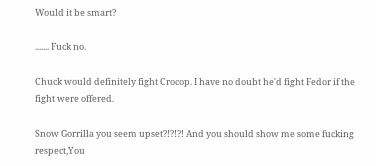Would it be smart?

....... Fuck no.

Chuck would definitely fight Crocop. I have no doubt he'd fight Fedor if the fight were offered.

Snow Gorrilla you seem upset?!?!?! And you should show me some fucking respect,You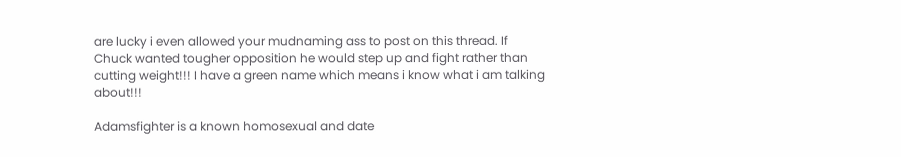are lucky i even allowed your mudnaming ass to post on this thread. If Chuck wanted tougher opposition he would step up and fight rather than cutting weight!!! I have a green name which means i know what i am talking about!!!

Adamsfighter is a known homosexual and date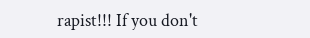rapist!!! If you don't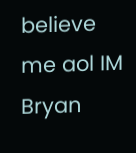believe me aol IM Bryan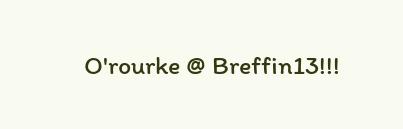O'rourke @ Breffin13!!!